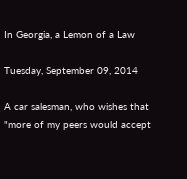In Georgia, a Lemon of a Law

Tuesday, September 09, 2014

A car salesman, who wishes that "more of my peers would accept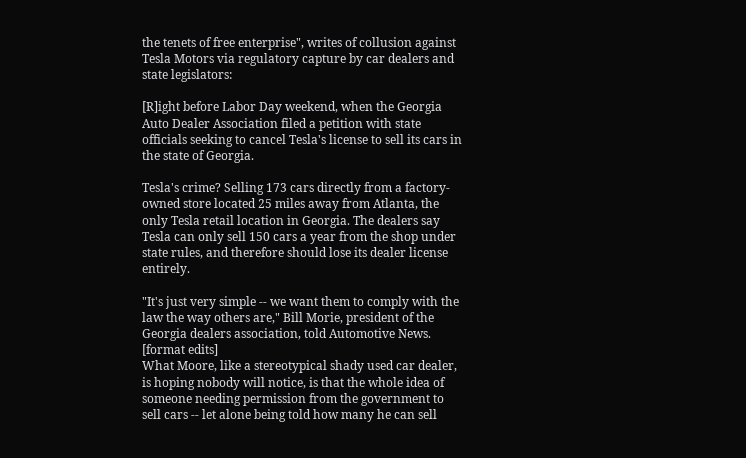the tenets of free enterprise", writes of collusion against Tesla Motors via regulatory capture by car dealers and state legislators:

[R]ight before Labor Day weekend, when the Georgia Auto Dealer Association filed a petition with state officials seeking to cancel Tesla's license to sell its cars in the state of Georgia.

Tesla's crime? Selling 173 cars directly from a factory-owned store located 25 miles away from Atlanta, the only Tesla retail location in Georgia. The dealers say Tesla can only sell 150 cars a year from the shop under state rules, and therefore should lose its dealer license entirely.

"It's just very simple -- we want them to comply with the law the way others are," Bill Morie, president of the Georgia dealers association, told Automotive News. [format edits]
What Moore, like a stereotypical shady used car dealer, is hoping nobody will notice, is that the whole idea of someone needing permission from the government to sell cars -- let alone being told how many he can sell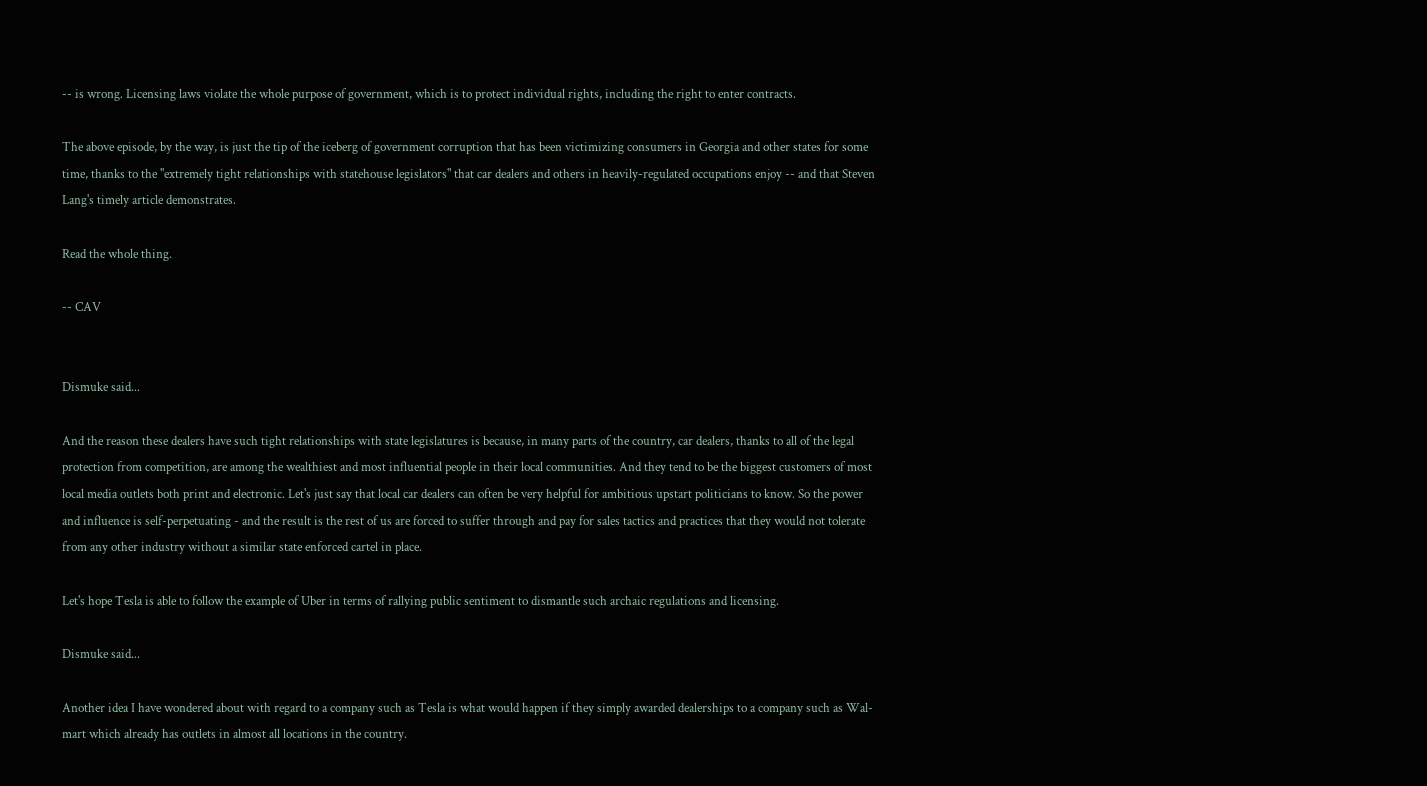-- is wrong. Licensing laws violate the whole purpose of government, which is to protect individual rights, including the right to enter contracts.

The above episode, by the way, is just the tip of the iceberg of government corruption that has been victimizing consumers in Georgia and other states for some time, thanks to the "extremely tight relationships with statehouse legislators" that car dealers and others in heavily-regulated occupations enjoy -- and that Steven Lang's timely article demonstrates.

Read the whole thing.

-- CAV


Dismuke said...

And the reason these dealers have such tight relationships with state legislatures is because, in many parts of the country, car dealers, thanks to all of the legal protection from competition, are among the wealthiest and most influential people in their local communities. And they tend to be the biggest customers of most local media outlets both print and electronic. Let's just say that local car dealers can often be very helpful for ambitious upstart politicians to know. So the power and influence is self-perpetuating - and the result is the rest of us are forced to suffer through and pay for sales tactics and practices that they would not tolerate from any other industry without a similar state enforced cartel in place.

Let's hope Tesla is able to follow the example of Uber in terms of rallying public sentiment to dismantle such archaic regulations and licensing.

Dismuke said...

Another idea I have wondered about with regard to a company such as Tesla is what would happen if they simply awarded dealerships to a company such as Wal-mart which already has outlets in almost all locations in the country.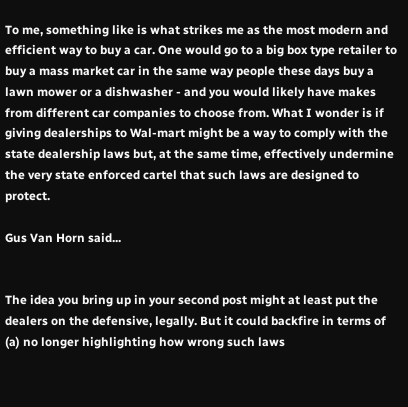To me, something like is what strikes me as the most modern and efficient way to buy a car. One would go to a big box type retailer to buy a mass market car in the same way people these days buy a lawn mower or a dishwasher - and you would likely have makes from different car companies to choose from. What I wonder is if giving dealerships to Wal-mart might be a way to comply with the state dealership laws but, at the same time, effectively undermine the very state enforced cartel that such laws are designed to protect.

Gus Van Horn said...


The idea you bring up in your second post might at least put the dealers on the defensive, legally. But it could backfire in terms of (a) no longer highlighting how wrong such laws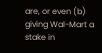are, or even (b) giving Wal-Mart a stake in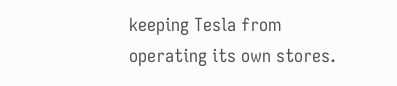keeping Tesla from operating its own stores.